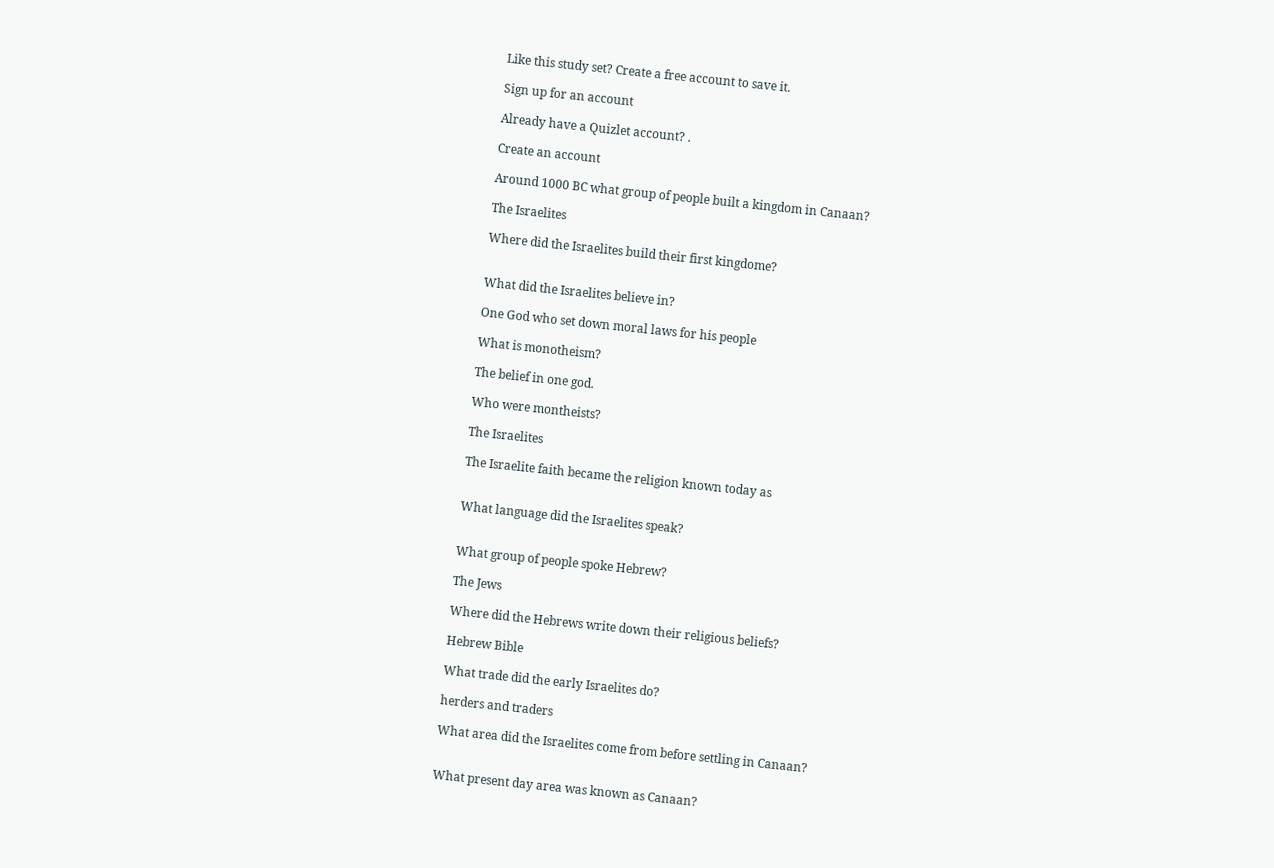Like this study set? Create a free account to save it.

Sign up for an account

Already have a Quizlet account? .

Create an account

Around 1000 BC what group of people built a kingdom in Canaan?

The Israelites

Where did the Israelites build their first kingdome?


What did the Israelites believe in?

One God who set down moral laws for his people

What is monotheism?

The belief in one god.

Who were montheists?

The Israelites

The Israelite faith became the religion known today as


What language did the Israelites speak?


What group of people spoke Hebrew?

The Jews

Where did the Hebrews write down their religious beliefs?

Hebrew Bible

What trade did the early Israelites do?

herders and traders

What area did the Israelites come from before settling in Canaan?


What present day area was known as Canaan?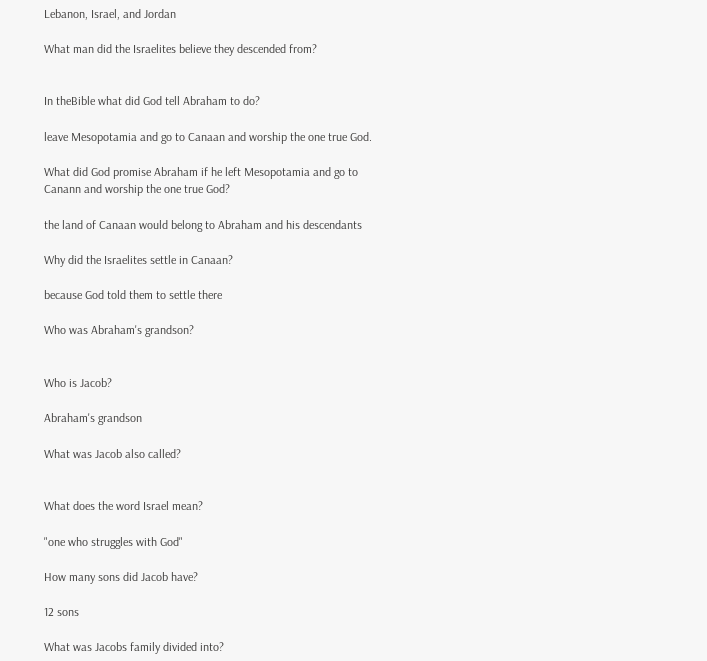Lebanon, Israel, and Jordan

What man did the Israelites believe they descended from?


In theBible what did God tell Abraham to do?

leave Mesopotamia and go to Canaan and worship the one true God.

What did God promise Abraham if he left Mesopotamia and go to Canann and worship the one true God?

the land of Canaan would belong to Abraham and his descendants

Why did the Israelites settle in Canaan?

because God told them to settle there

Who was Abraham's grandson?


Who is Jacob?

Abraham's grandson

What was Jacob also called?


What does the word Israel mean?

"one who struggles with God"

How many sons did Jacob have?

12 sons

What was Jacobs family divided into?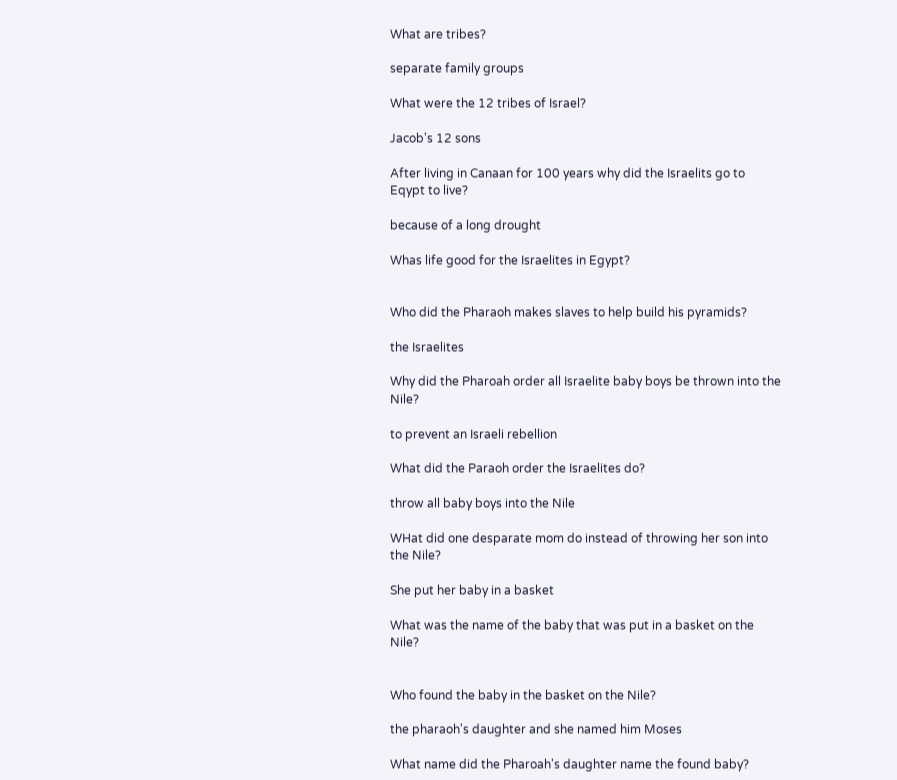What are tribes?

separate family groups

What were the 12 tribes of Israel?

Jacob's 12 sons

After living in Canaan for 100 years why did the Israelits go to Eqypt to live?

because of a long drought

Whas life good for the Israelites in Egypt?


Who did the Pharaoh makes slaves to help build his pyramids?

the Israelites

Why did the Pharoah order all Israelite baby boys be thrown into the Nile?

to prevent an Israeli rebellion

What did the Paraoh order the Israelites do?

throw all baby boys into the Nile

WHat did one desparate mom do instead of throwing her son into the Nile?

She put her baby in a basket

What was the name of the baby that was put in a basket on the Nile?


Who found the baby in the basket on the Nile?

the pharaoh's daughter and she named him Moses

What name did the Pharoah's daughter name the found baby?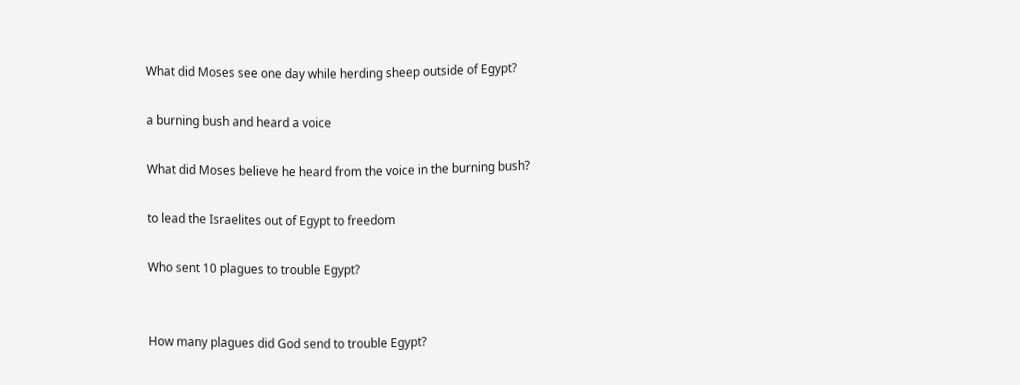What did Moses see one day while herding sheep outside of Egypt?

a burning bush and heard a voice

What did Moses believe he heard from the voice in the burning bush?

to lead the Israelites out of Egypt to freedom

Who sent 10 plagues to trouble Egypt?


How many plagues did God send to trouble Egypt?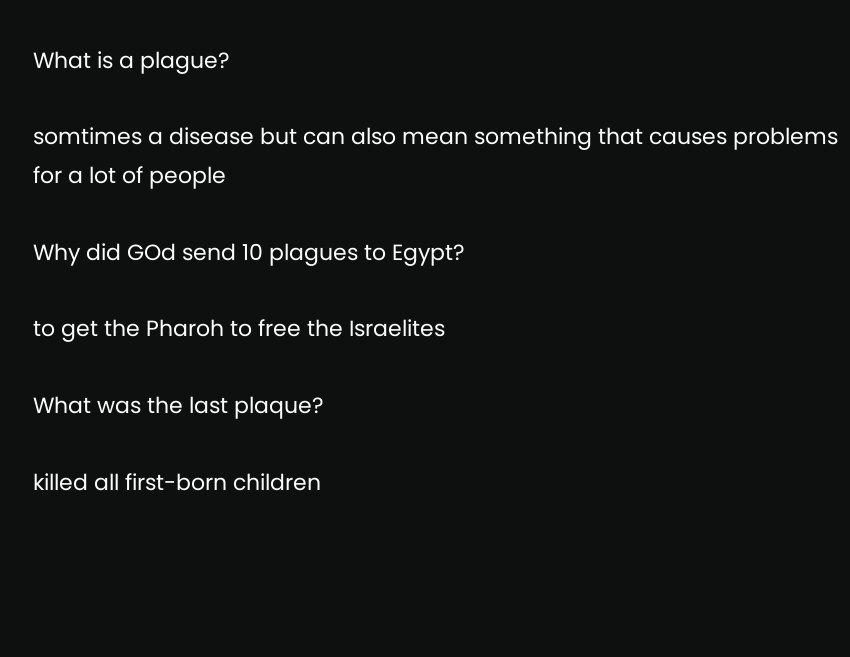What is a plague?

somtimes a disease but can also mean something that causes problems for a lot of people

Why did GOd send 10 plagues to Egypt?

to get the Pharoh to free the Israelites

What was the last plaque?

killed all first-born children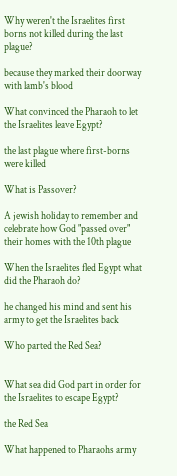Why weren't the Israelites first borns not killed during the last plague?

because they marked their doorway with lamb's blood

What convinced the Pharaoh to let the Israelites leave Egypt?

the last plague where first-borns were killed

What is Passover?

A jewish holiday to remember and celebrate how God "passed over" their homes with the 10th plague

When the Israelites fled Egypt what did the Pharaoh do?

he changed his mind and sent his army to get the Israelites back

Who parted the Red Sea?


What sea did God part in order for the Israelites to escape Egypt?

the Red Sea

What happened to Pharaohs army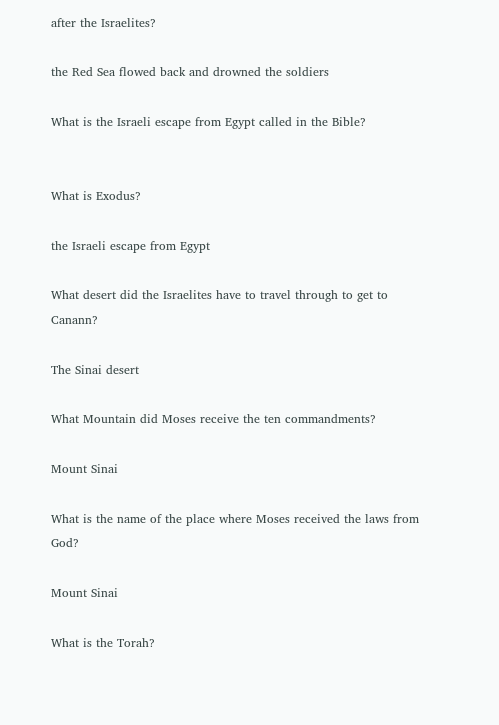after the Israelites?

the Red Sea flowed back and drowned the soldiers

What is the Israeli escape from Egypt called in the Bible?


What is Exodus?

the Israeli escape from Egypt

What desert did the Israelites have to travel through to get to Canann?

The Sinai desert

What Mountain did Moses receive the ten commandments?

Mount Sinai

What is the name of the place where Moses received the laws from God?

Mount Sinai

What is the Torah?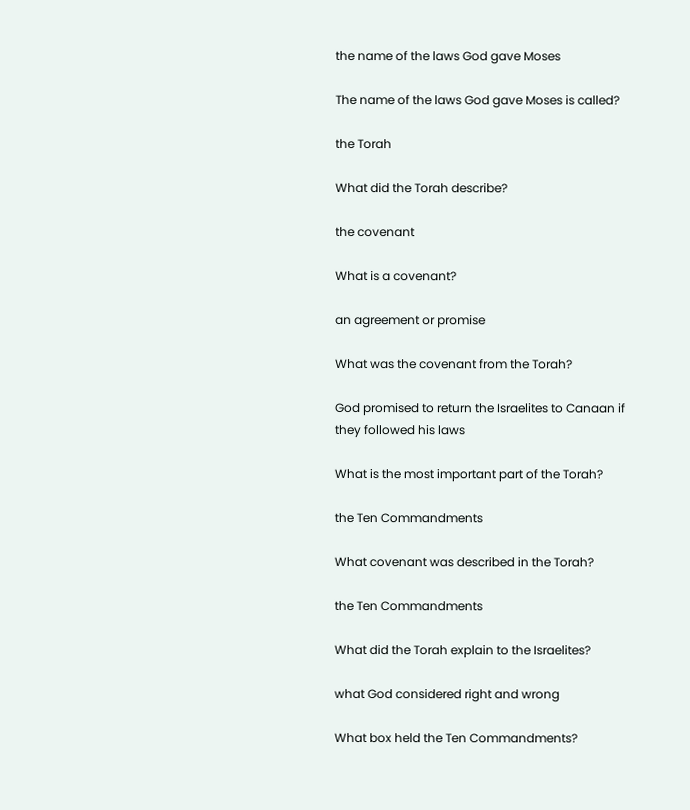the name of the laws God gave Moses

The name of the laws God gave Moses is called?

the Torah

What did the Torah describe?

the covenant

What is a covenant?

an agreement or promise

What was the covenant from the Torah?

God promised to return the Israelites to Canaan if they followed his laws

What is the most important part of the Torah?

the Ten Commandments

What covenant was described in the Torah?

the Ten Commandments

What did the Torah explain to the Israelites?

what God considered right and wrong

What box held the Ten Commandments?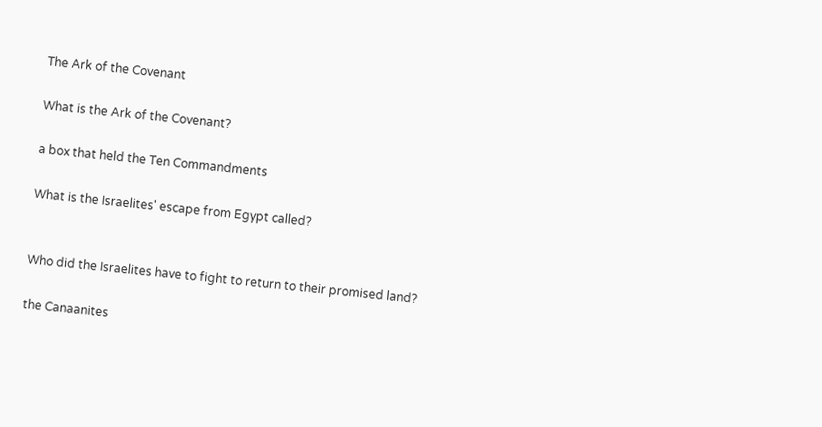The Ark of the Covenant

What is the Ark of the Covenant?

a box that held the Ten Commandments

What is the Israelites' escape from Egypt called?


Who did the Israelites have to fight to return to their promised land?

the Canaanites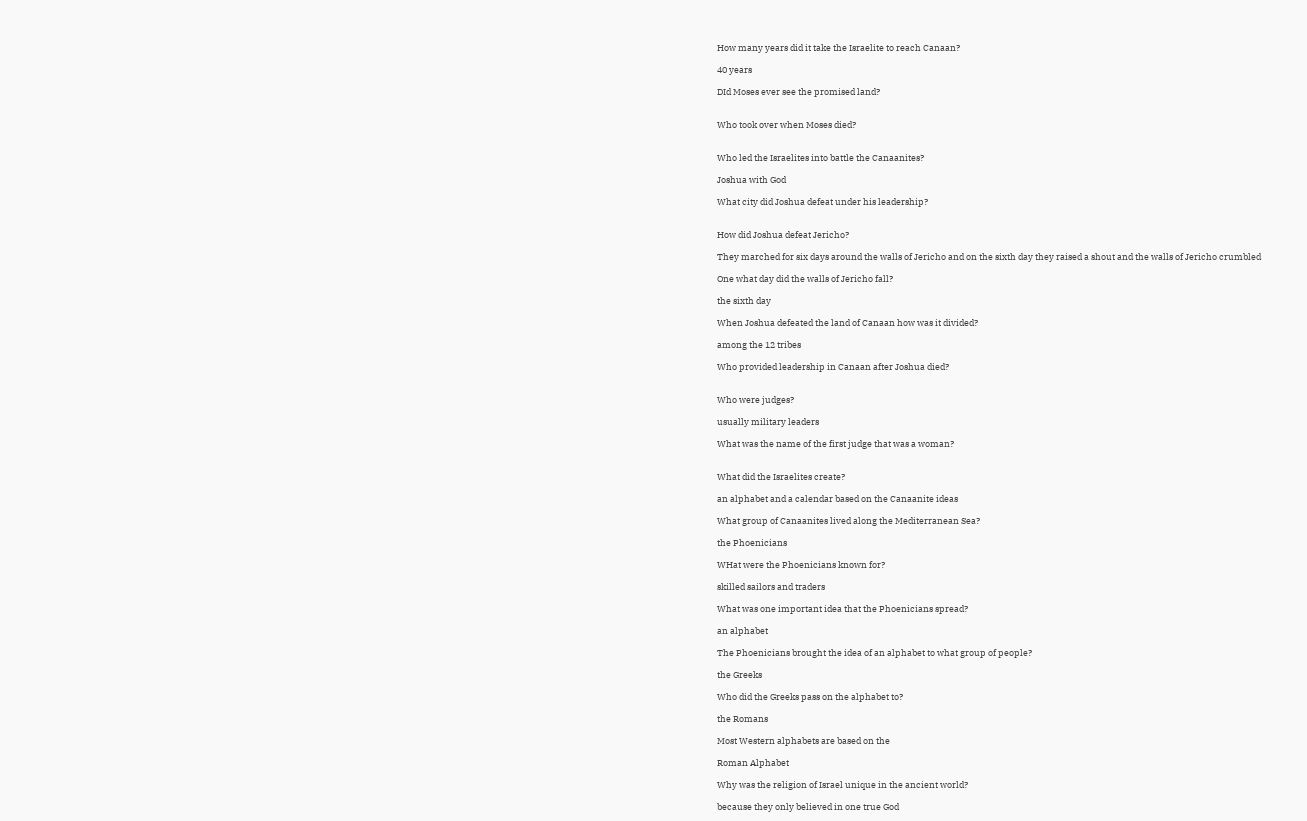How many years did it take the Israelite to reach Canaan?

40 years

DId Moses ever see the promised land?


Who took over when Moses died?


Who led the Israelites into battle the Canaanites?

Joshua with God

What city did Joshua defeat under his leadership?


How did Joshua defeat Jericho?

They marched for six days around the walls of Jericho and on the sixth day they raised a shout and the walls of Jericho crumbled

One what day did the walls of Jericho fall?

the sixth day

When Joshua defeated the land of Canaan how was it divided?

among the 12 tribes

Who provided leadership in Canaan after Joshua died?


Who were judges?

usually military leaders

What was the name of the first judge that was a woman?


What did the Israelites create?

an alphabet and a calendar based on the Canaanite ideas

What group of Canaanites lived along the Mediterranean Sea?

the Phoenicians

WHat were the Phoenicians known for?

skilled sailors and traders

What was one important idea that the Phoenicians spread?

an alphabet

The Phoenicians brought the idea of an alphabet to what group of people?

the Greeks

Who did the Greeks pass on the alphabet to?

the Romans

Most Western alphabets are based on the

Roman Alphabet

Why was the religion of Israel unique in the ancient world?

because they only believed in one true God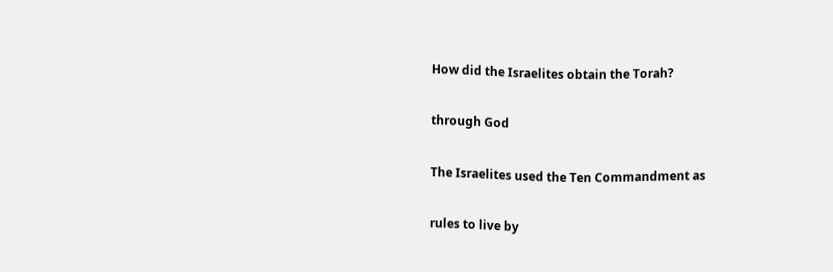How did the Israelites obtain the Torah?

through God

The Israelites used the Ten Commandment as

rules to live by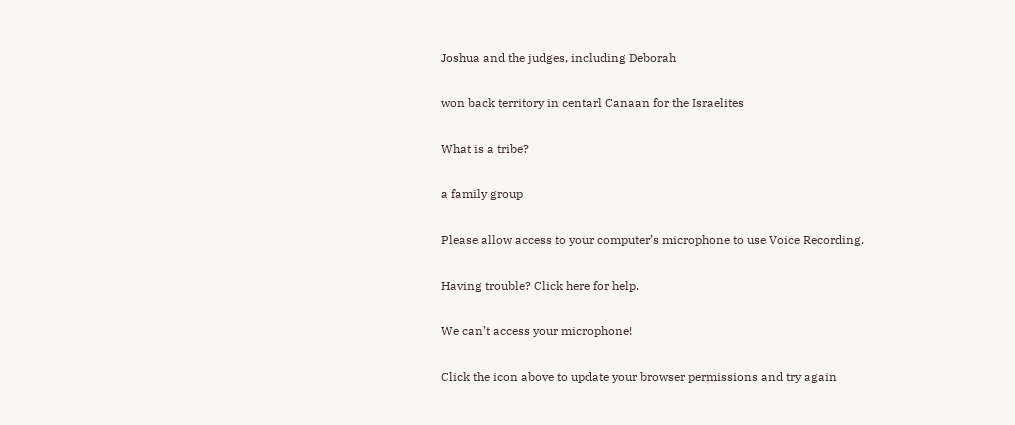Joshua and the judges, including Deborah

won back territory in centarl Canaan for the Israelites

What is a tribe?

a family group

Please allow access to your computer’s microphone to use Voice Recording.

Having trouble? Click here for help.

We can’t access your microphone!

Click the icon above to update your browser permissions and try again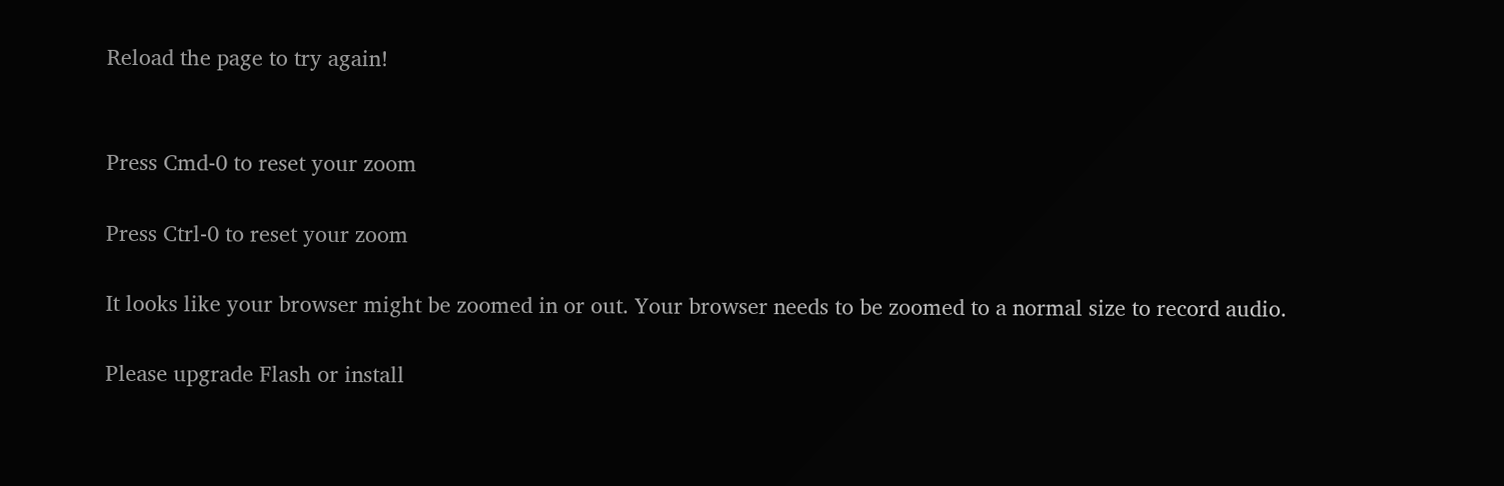Reload the page to try again!


Press Cmd-0 to reset your zoom

Press Ctrl-0 to reset your zoom

It looks like your browser might be zoomed in or out. Your browser needs to be zoomed to a normal size to record audio.

Please upgrade Flash or install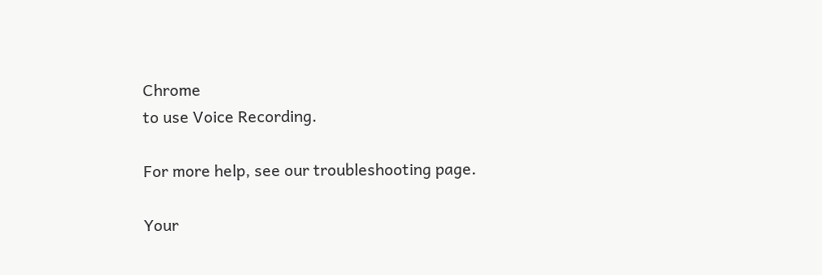Chrome
to use Voice Recording.

For more help, see our troubleshooting page.

Your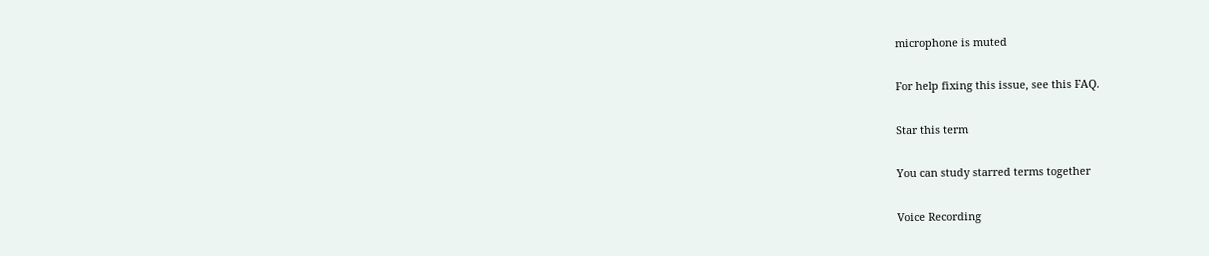microphone is muted

For help fixing this issue, see this FAQ.

Star this term

You can study starred terms together

Voice Recording